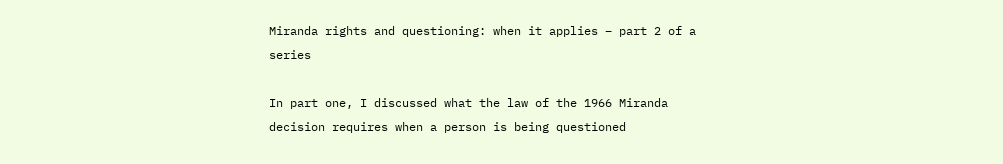Miranda rights and questioning: when it applies – part 2 of a series

In part one, I discussed what the law of the 1966 Miranda decision requires when a person is being questioned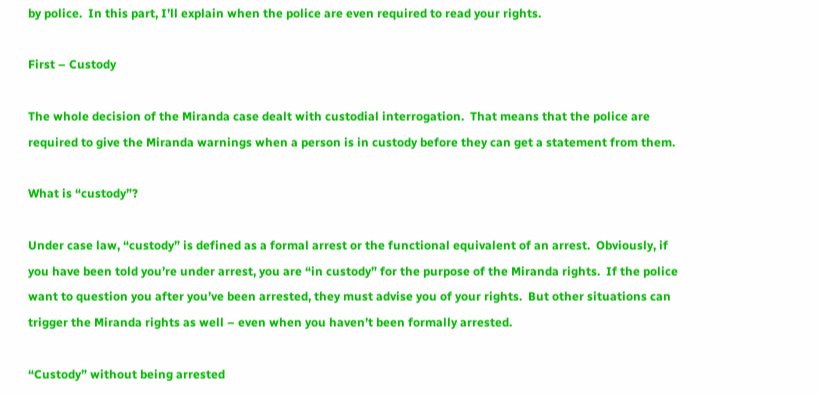by police.  In this part, I’ll explain when the police are even required to read your rights.

First – Custody

The whole decision of the Miranda case dealt with custodial interrogation.  That means that the police are required to give the Miranda warnings when a person is in custody before they can get a statement from them.

What is “custody”?

Under case law, “custody” is defined as a formal arrest or the functional equivalent of an arrest.  Obviously, if you have been told you’re under arrest, you are “in custody” for the purpose of the Miranda rights.  If the police want to question you after you’ve been arrested, they must advise you of your rights.  But other situations can trigger the Miranda rights as well – even when you haven’t been formally arrested.

“Custody” without being arrested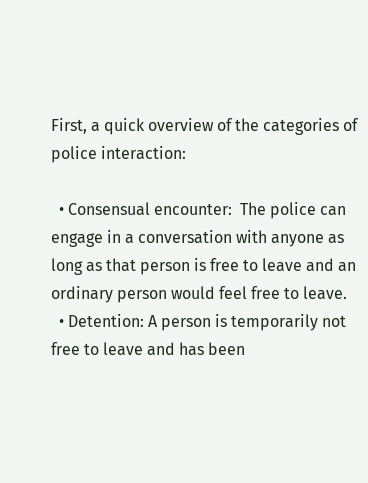First, a quick overview of the categories of police interaction:

  • Consensual encounter:  The police can engage in a conversation with anyone as long as that person is free to leave and an ordinary person would feel free to leave.
  • Detention: A person is temporarily not free to leave and has been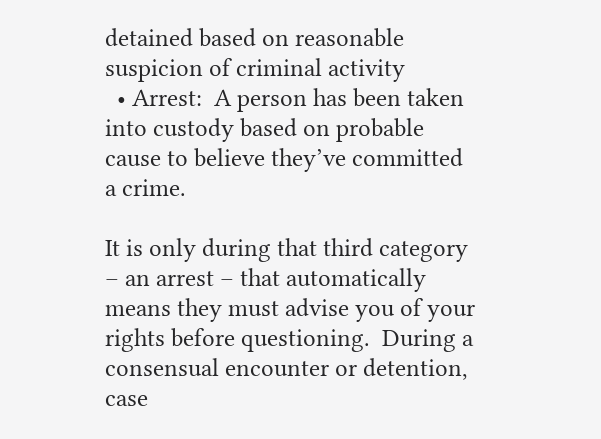detained based on reasonable suspicion of criminal activity
  • Arrest:  A person has been taken into custody based on probable cause to believe they’ve committed a crime.

It is only during that third category – an arrest – that automatically means they must advise you of your rights before questioning.  During a consensual encounter or detention, case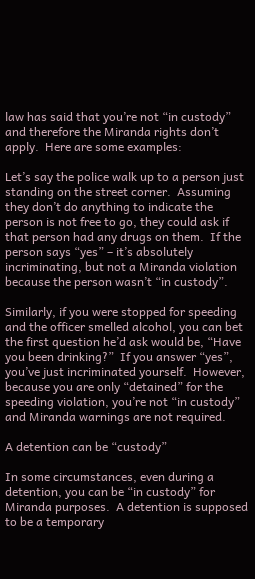law has said that you’re not “in custody” and therefore the Miranda rights don’t apply.  Here are some examples:

Let’s say the police walk up to a person just standing on the street corner.  Assuming they don’t do anything to indicate the person is not free to go, they could ask if that person had any drugs on them.  If the person says “yes” – it’s absolutely incriminating, but not a Miranda violation because the person wasn’t “in custody”.

Similarly, if you were stopped for speeding and the officer smelled alcohol, you can bet the first question he’d ask would be, “Have you been drinking?”  If you answer “yes”, you’ve just incriminated yourself.  However, because you are only “detained” for the speeding violation, you’re not “in custody” and Miranda warnings are not required.

A detention can be “custody”

In some circumstances, even during a detention, you can be “in custody” for Miranda purposes.  A detention is supposed to be a temporary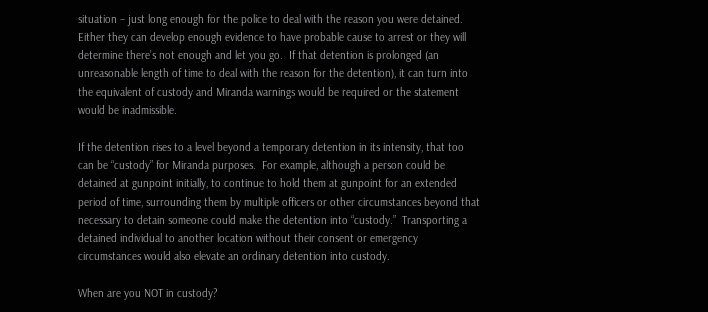situation – just long enough for the police to deal with the reason you were detained.  Either they can develop enough evidence to have probable cause to arrest or they will determine there’s not enough and let you go.  If that detention is prolonged (an unreasonable length of time to deal with the reason for the detention), it can turn into the equivalent of custody and Miranda warnings would be required or the statement would be inadmissible.

If the detention rises to a level beyond a temporary detention in its intensity, that too can be “custody” for Miranda purposes.  For example, although a person could be detained at gunpoint initially, to continue to hold them at gunpoint for an extended period of time, surrounding them by multiple officers or other circumstances beyond that necessary to detain someone could make the detention into “custody.”  Transporting a detained individual to another location without their consent or emergency circumstances would also elevate an ordinary detention into custody.

When are you NOT in custody?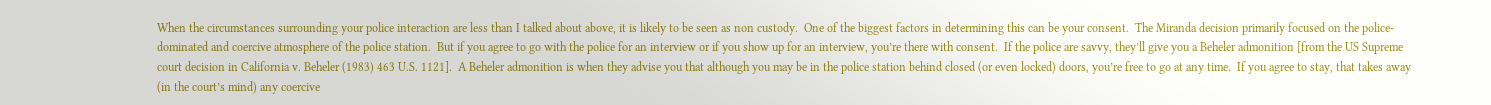When the circumstances surrounding your police interaction are less than I talked about above, it is likely to be seen as non custody.  One of the biggest factors in determining this can be your consent.  The Miranda decision primarily focused on the police-dominated and coercive atmosphere of the police station.  But if you agree to go with the police for an interview or if you show up for an interview, you’re there with consent.  If the police are savvy, they’ll give you a Beheler admonition [from the US Supreme court decision in California v. Beheler (1983) 463 U.S. 1121].  A Beheler admonition is when they advise you that although you may be in the police station behind closed (or even locked) doors, you’re free to go at any time.  If you agree to stay, that takes away (in the court’s mind) any coercive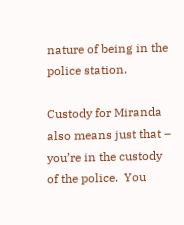nature of being in the police station.

Custody for Miranda also means just that – you’re in the custody of the police.  You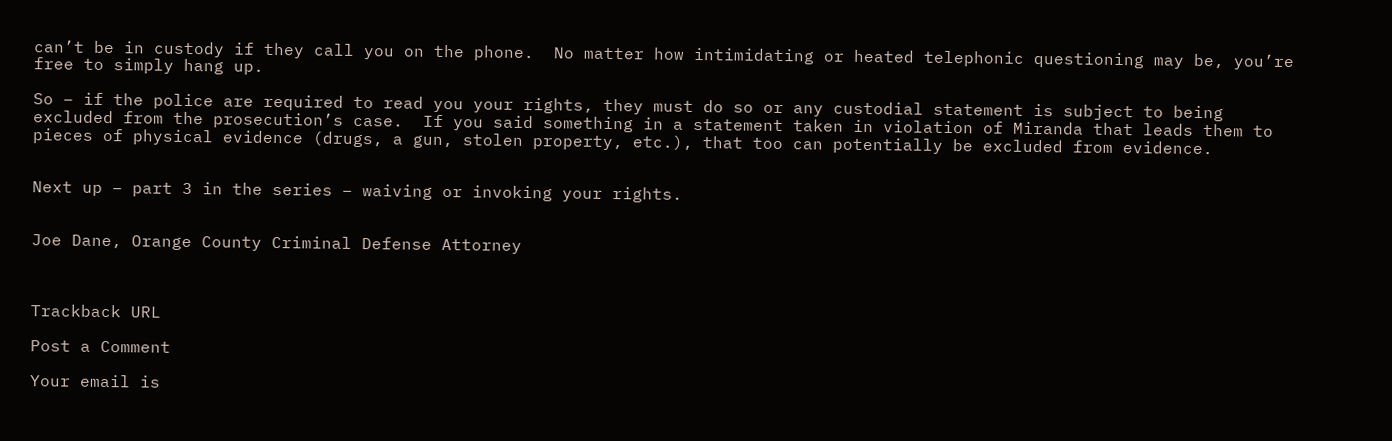can’t be in custody if they call you on the phone.  No matter how intimidating or heated telephonic questioning may be, you’re free to simply hang up.

So – if the police are required to read you your rights, they must do so or any custodial statement is subject to being excluded from the prosecution’s case.  If you said something in a statement taken in violation of Miranda that leads them to pieces of physical evidence (drugs, a gun, stolen property, etc.), that too can potentially be excluded from evidence.


Next up – part 3 in the series – waiving or invoking your rights.


Joe Dane, Orange County Criminal Defense Attorney



Trackback URL

Post a Comment

Your email is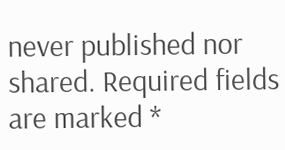never published nor shared. Required fields are marked *